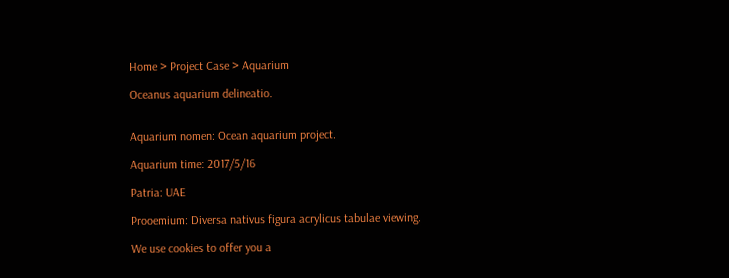Home > Project Case > Aquarium

Oceanus aquarium delineatio.


Aquarium nomen: Ocean aquarium project.

Aquarium time: 2017/5/16

Patria: UAE

Prooemium: Diversa nativus figura acrylicus tabulae viewing.

We use cookies to offer you a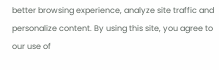better browsing experience, analyze site traffic and personalize content. By using this site, you agree to our use of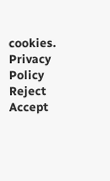cookies. Privacy Policy
Reject Accept